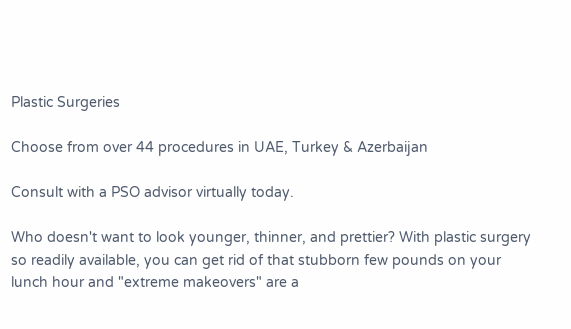Plastic Surgeries

Choose from over 44 procedures in UAE, Turkey & Azerbaijan

Consult with a PSO advisor virtually today.

Who doesn't want to look younger, thinner, and prettier? With plastic surgery so readily available, you can get rid of that stubborn few pounds on your lunch hour and "extreme makeovers" are a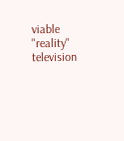viable "reality" television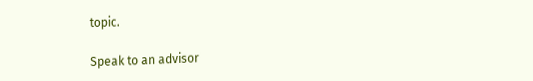topic.

Speak to an advisor